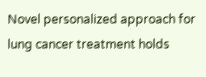Novel personalized approach for lung cancer treatment holds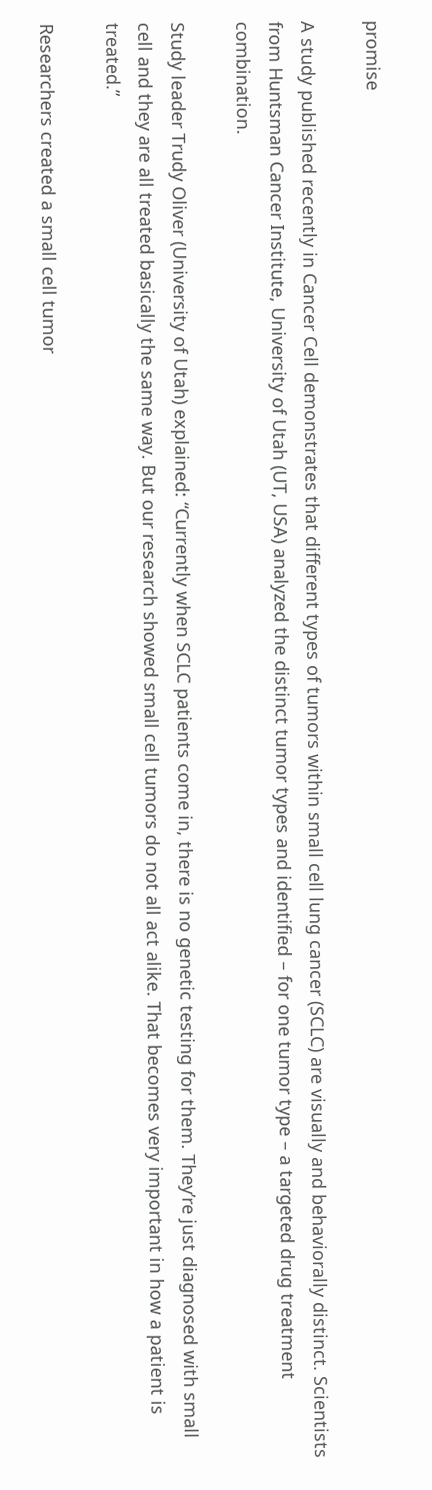promise

A study published recently in Cancer Cell demonstrates that different types of tumors within small cell lung cancer (SCLC) are visually and behaviorally distinct. Scientists from Huntsman Cancer Institute, University of Utah (UT, USA) analyzed the distinct tumor types and identified – for one tumor type – a targeted drug treatment combination.

Study leader Trudy Oliver (University of Utah) explained: “Currently when SCLC patients come in, there is no genetic testing for them. They’re just diagnosed with small cell and they are all treated basically the same way. But our research showed small cell tumors do not all act alike. That becomes very important in how a patient is treated.”

Researchers created a small cell tumor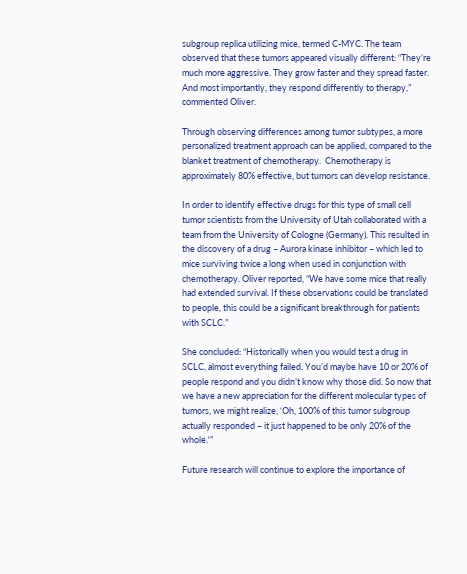subgroup replica utilizing mice, termed C-MYC. The team observed that these tumors appeared visually different: “They’re much more aggressive. They grow faster and they spread faster. And most importantly, they respond differently to therapy,” commented Oliver.

Through observing differences among tumor subtypes, a more personalized treatment approach can be applied, compared to the blanket treatment of chemotherapy.  Chemotherapy is approximately 80% effective, but tumors can develop resistance.

In order to identify effective drugs for this type of small cell tumor scientists from the University of Utah collaborated with a team from the University of Cologne (Germany). This resulted in the discovery of a drug – Aurora kinase inhibitor – which led to mice surviving twice a long when used in conjunction with chemotherapy. Oliver reported, “We have some mice that really had extended survival. If these observations could be translated to people, this could be a significant breakthrough for patients with SCLC.”

She concluded: “Historically when you would test a drug in SCLC, almost everything failed. You’d maybe have 10 or 20% of people respond and you didn’t know why those did. So now that we have a new appreciation for the different molecular types of tumors, we might realize, ‘Oh, 100% of this tumor subgroup actually responded – it just happened to be only 20% of the whole.'”

Future research will continue to explore the importance of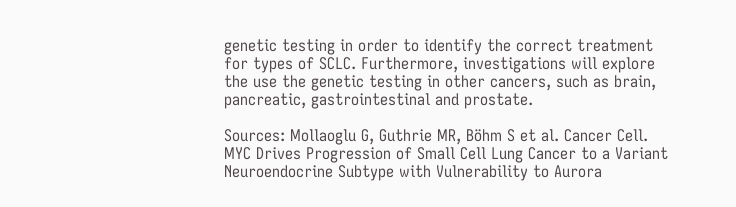genetic testing in order to identify the correct treatment for types of SCLC. Furthermore, investigations will explore the use the genetic testing in other cancers, such as brain, pancreatic, gastrointestinal and prostate.

Sources: Mollaoglu G, Guthrie MR, Böhm S et al. Cancer Cell. MYC Drives Progression of Small Cell Lung Cancer to a Variant Neuroendocrine Subtype with Vulnerability to Aurora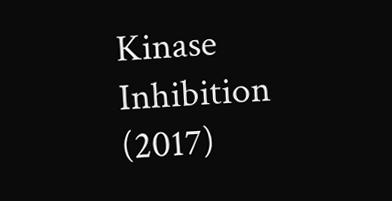Kinase Inhibition (2017)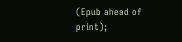(Epub ahead of print);